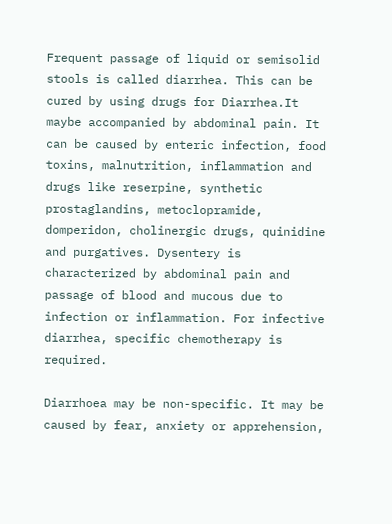Frequent passage of liquid or semisolid stools is called diarrhea. This can be cured by using drugs for Diarrhea.It maybe accompanied by abdominal pain. It can be caused by enteric infection, food toxins, malnutrition, inflammation and drugs like reserpine, synthetic prostaglandins, metoclopramide, domperidon, cholinergic drugs, quinidine and purgatives. Dysentery is characterized by abdominal pain and passage of blood and mucous due to infection or inflammation. For infective diarrhea, specific chemotherapy is required.

Diarrhoea may be non-specific. It may be caused by fear, anxiety or apprehension,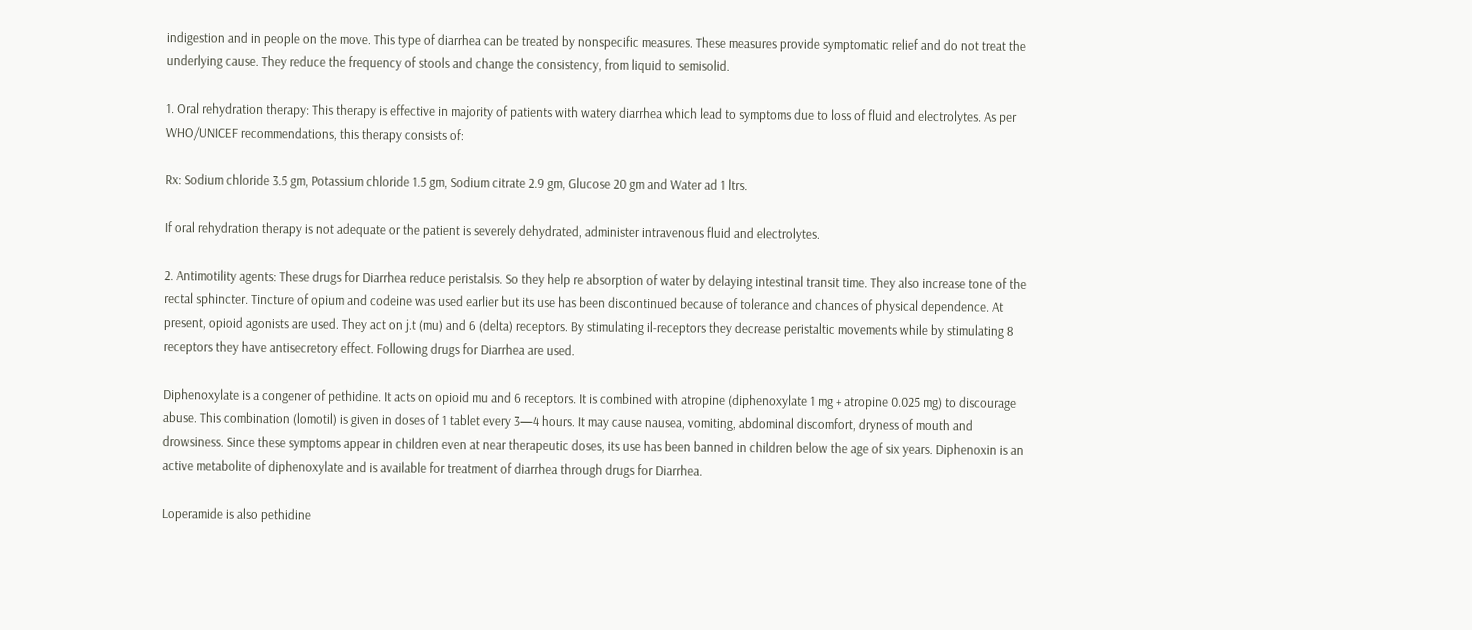indigestion and in people on the move. This type of diarrhea can be treated by nonspecific measures. These measures provide symptomatic relief and do not treat the underlying cause. They reduce the frequency of stools and change the consistency, from liquid to semisolid.

1. Oral rehydration therapy: This therapy is effective in majority of patients with watery diarrhea which lead to symptoms due to loss of fluid and electrolytes. As per WHO/UNICEF recommendations, this therapy consists of:

Rx: Sodium chloride 3.5 gm, Potassium chloride 1.5 gm, Sodium citrate 2.9 gm, Glucose 20 gm and Water ad 1 ltrs.

If oral rehydration therapy is not adequate or the patient is severely dehydrated, administer intravenous fluid and electrolytes.

2. Antimotility agents: These drugs for Diarrhea reduce peristalsis. So they help re absorption of water by delaying intestinal transit time. They also increase tone of the rectal sphincter. Tincture of opium and codeine was used earlier but its use has been discontinued because of tolerance and chances of physical dependence. At present, opioid agonists are used. They act on j.t (mu) and 6 (delta) receptors. By stimulating il-receptors they decrease peristaltic movements while by stimulating 8 receptors they have antisecretory effect. Following drugs for Diarrhea are used.

Diphenoxylate is a congener of pethidine. It acts on opioid mu and 6 receptors. It is combined with atropine (diphenoxylate 1 mg + atropine 0.025 mg) to discourage abuse. This combination (lomotil) is given in doses of 1 tablet every 3—4 hours. It may cause nausea, vomiting, abdominal discomfort, dryness of mouth and drowsiness. Since these symptoms appear in children even at near therapeutic doses, its use has been banned in children below the age of six years. Diphenoxin is an active metabolite of diphenoxylate and is available for treatment of diarrhea through drugs for Diarrhea.

Loperamide is also pethidine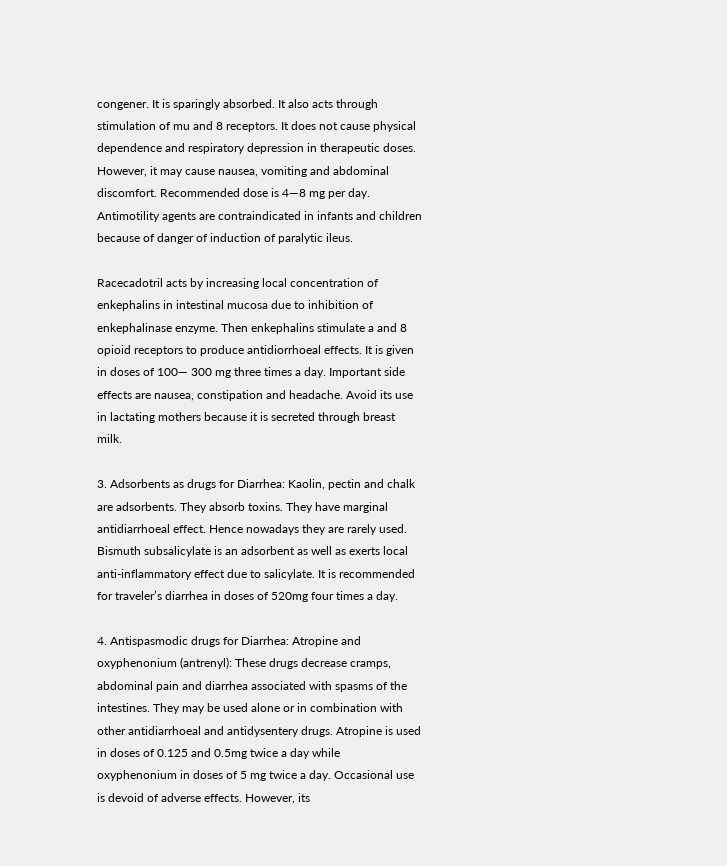congener. It is sparingly absorbed. It also acts through stimulation of mu and 8 receptors. It does not cause physical dependence and respiratory depression in therapeutic doses. However, it may cause nausea, vomiting and abdominal discomfort. Recommended dose is 4—8 mg per day. Antimotility agents are contraindicated in infants and children because of danger of induction of paralytic ileus.

Racecadotril acts by increasing local concentration of enkephalins in intestinal mucosa due to inhibition of enkephalinase enzyme. Then enkephalins stimulate a and 8 opioid receptors to produce antidiorrhoeal effects. It is given in doses of 100— 300 mg three times a day. Important side effects are nausea, constipation and headache. Avoid its use in lactating mothers because it is secreted through breast milk.

3. Adsorbents as drugs for Diarrhea: Kaolin, pectin and chalk are adsorbents. They absorb toxins. They have marginal antidiarrhoeal effect. Hence nowadays they are rarely used. Bismuth subsalicylate is an adsorbent as well as exerts local anti-inflammatory effect due to salicylate. It is recommended for traveler’s diarrhea in doses of 520mg four times a day.

4. Antispasmodic drugs for Diarrhea: Atropine and oxyphenonium (antrenyl): These drugs decrease cramps, abdominal pain and diarrhea associated with spasms of the intestines. They may be used alone or in combination with other antidiarrhoeal and antidysentery drugs. Atropine is used in doses of 0.125 and 0.5mg twice a day while oxyphenonium in doses of 5 mg twice a day. Occasional use is devoid of adverse effects. However, its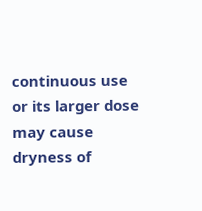continuous use or its larger dose may cause dryness of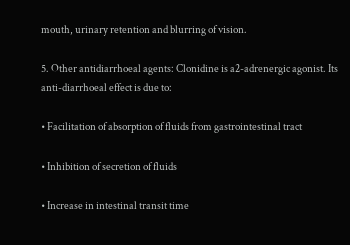mouth, urinary retention and blurring of vision.

5. Other antidiarrhoeal agents: Clonidine is a2-adrenergic agonist. Its anti-diarrhoeal effect is due to:

• Facilitation of absorption of fluids from gastrointestinal tract

• Inhibition of secretion of fluids

• Increase in intestinal transit time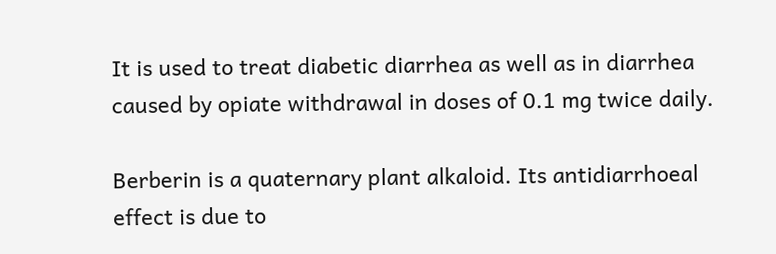It is used to treat diabetic diarrhea as well as in diarrhea caused by opiate withdrawal in doses of 0.1 mg twice daily.

Berberin is a quaternary plant alkaloid. Its antidiarrhoeal effect is due to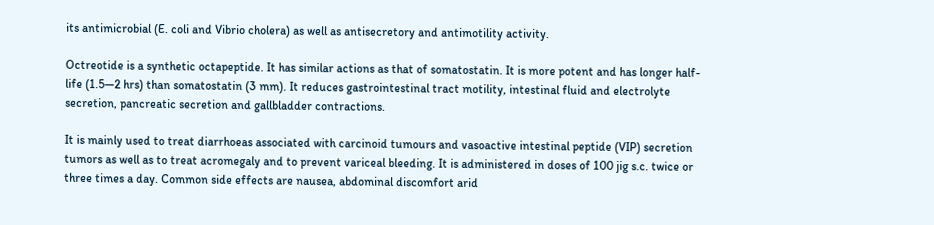its antimicrobial (E. coli and Vibrio cholera) as well as antisecretory and antimotility activity.

Octreotide is a synthetic octapeptide. It has similar actions as that of somatostatin. It is more potent and has longer half-life (1.5—2 hrs) than somatostatin (3 mm). It reduces gastrointestinal tract motility, intestinal fluid and electrolyte secretion, pancreatic secretion and gallbladder contractions.

It is mainly used to treat diarrhoeas associated with carcinoid tumours and vasoactive intestinal peptide (VIP) secretion tumors as well as to treat acromegaly and to prevent variceal bleeding. It is administered in doses of 100 jig s.c. twice or three times a day. Common side effects are nausea, abdominal discomfort arid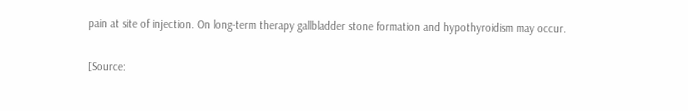pain at site of injection. On long-term therapy gallbladder stone formation and hypothyroidism may occur.

[Source: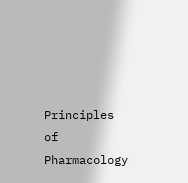Principles of Pharmacology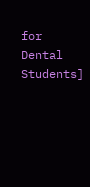for Dental Students]